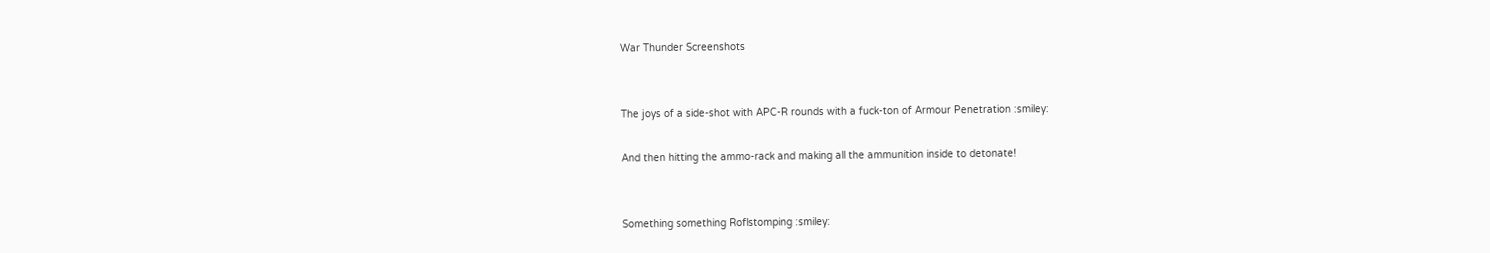War Thunder Screenshots


The joys of a side-shot with APC-R rounds with a fuck-ton of Armour Penetration :smiley:

And then hitting the ammo-rack and making all the ammunition inside to detonate!


Something something Roflstomping :smiley: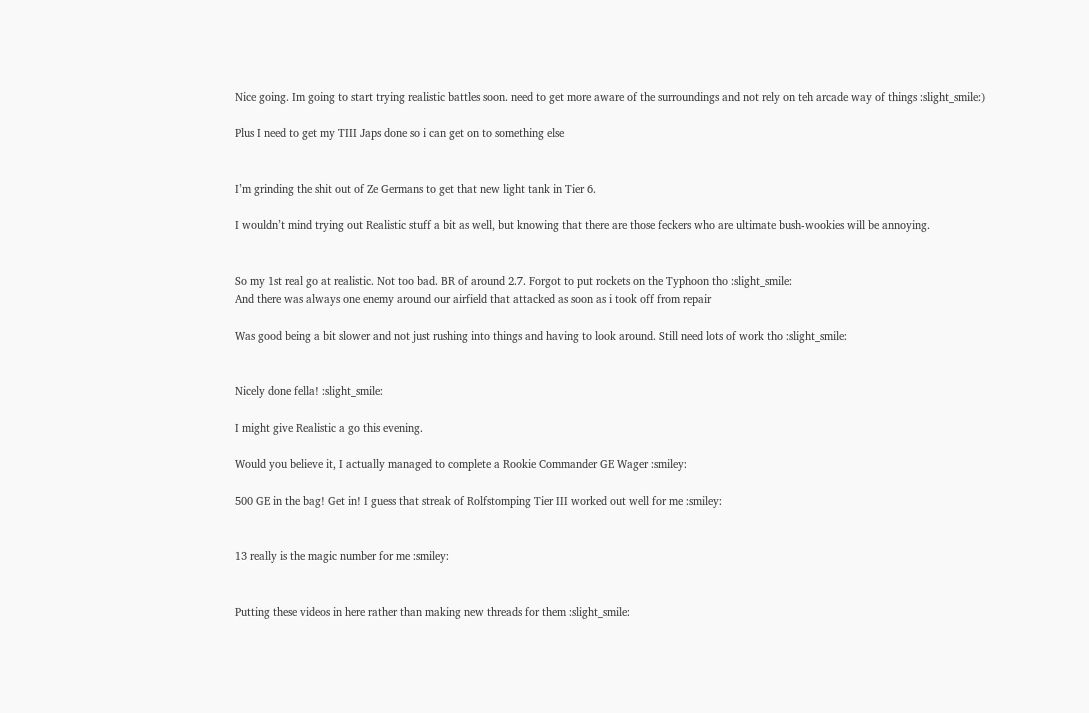Nice going. Im going to start trying realistic battles soon. need to get more aware of the surroundings and not rely on teh arcade way of things :slight_smile:)

Plus I need to get my TIII Japs done so i can get on to something else


I’m grinding the shit out of Ze Germans to get that new light tank in Tier 6.

I wouldn’t mind trying out Realistic stuff a bit as well, but knowing that there are those feckers who are ultimate bush-wookies will be annoying.


So my 1st real go at realistic. Not too bad. BR of around 2.7. Forgot to put rockets on the Typhoon tho :slight_smile:
And there was always one enemy around our airfield that attacked as soon as i took off from repair

Was good being a bit slower and not just rushing into things and having to look around. Still need lots of work tho :slight_smile:


Nicely done fella! :slight_smile:

I might give Realistic a go this evening.

Would you believe it, I actually managed to complete a Rookie Commander GE Wager :smiley:

500 GE in the bag! Get in! I guess that streak of Rolfstomping Tier III worked out well for me :smiley:


13 really is the magic number for me :smiley:


Putting these videos in here rather than making new threads for them :slight_smile: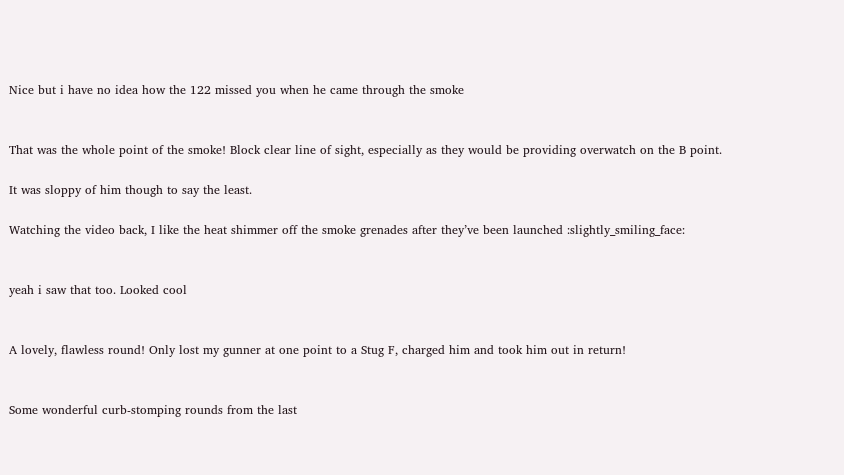Nice but i have no idea how the 122 missed you when he came through the smoke


That was the whole point of the smoke! Block clear line of sight, especially as they would be providing overwatch on the B point.

It was sloppy of him though to say the least.

Watching the video back, I like the heat shimmer off the smoke grenades after they’ve been launched :slightly_smiling_face:


yeah i saw that too. Looked cool


A lovely, flawless round! Only lost my gunner at one point to a Stug F, charged him and took him out in return!


Some wonderful curb-stomping rounds from the last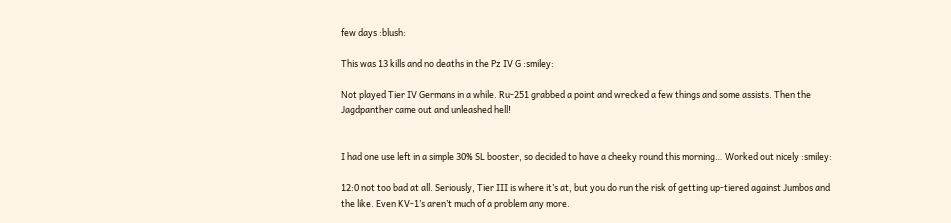few days :blush:

This was 13 kills and no deaths in the Pz IV G :smiley:

Not played Tier IV Germans in a while. Ru-251 grabbed a point and wrecked a few things and some assists. Then the Jagdpanther came out and unleashed hell!


I had one use left in a simple 30% SL booster, so decided to have a cheeky round this morning… Worked out nicely :smiley:

12:0 not too bad at all. Seriously, Tier III is where it’s at, but you do run the risk of getting up-tiered against Jumbos and the like. Even KV-1’s aren’t much of a problem any more.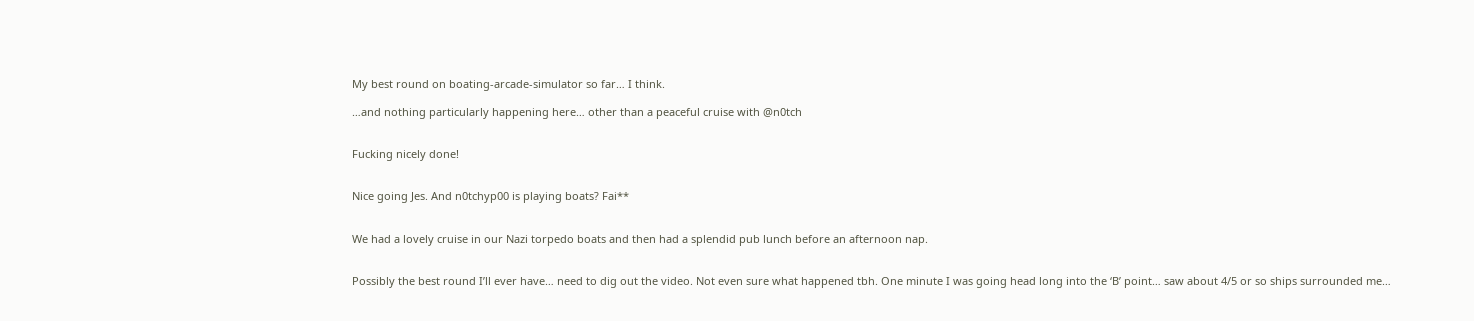My best round on boating-arcade-simulator so far… I think.

…and nothing particularly happening here… other than a peaceful cruise with @n0tch


Fucking nicely done!


Nice going Jes. And n0tchyp00 is playing boats? Fai**


We had a lovely cruise in our Nazi torpedo boats and then had a splendid pub lunch before an afternoon nap.


Possibly the best round I’ll ever have… need to dig out the video. Not even sure what happened tbh. One minute I was going head long into the ‘B’ point… saw about 4/5 or so ships surrounded me…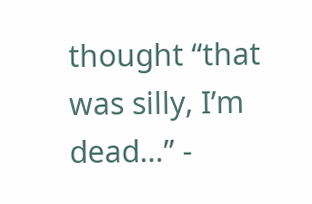thought “that was silly, I’m dead…” -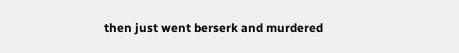then just went berserk and murdered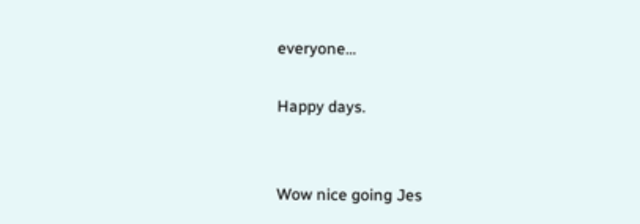everyone…

Happy days.


Wow nice going Jes